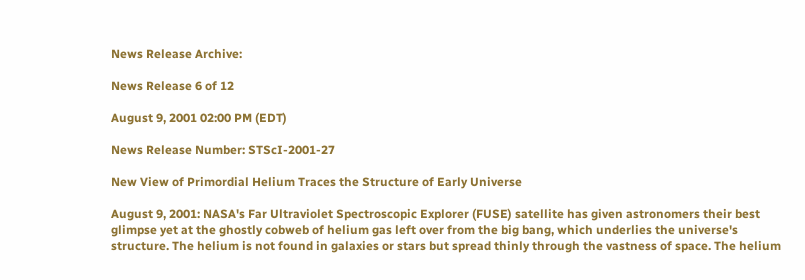News Release Archive:

News Release 6 of 12

August 9, 2001 02:00 PM (EDT)

News Release Number: STScI-2001-27

New View of Primordial Helium Traces the Structure of Early Universe

August 9, 2001: NASA's Far Ultraviolet Spectroscopic Explorer (FUSE) satellite has given astronomers their best glimpse yet at the ghostly cobweb of helium gas left over from the big bang, which underlies the universe's structure. The helium is not found in galaxies or stars but spread thinly through the vastness of space. The helium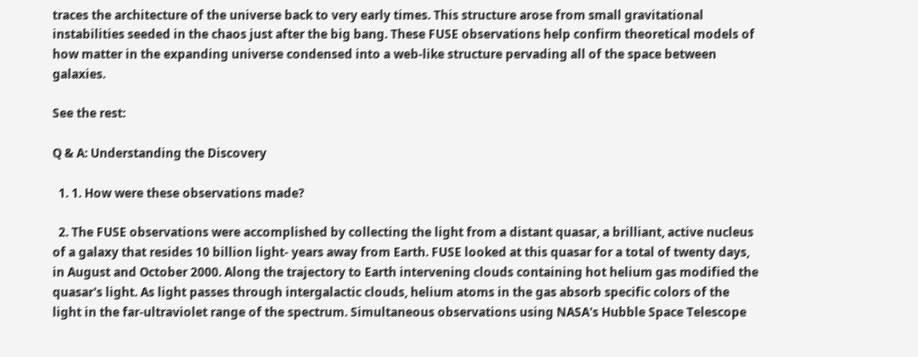traces the architecture of the universe back to very early times. This structure arose from small gravitational instabilities seeded in the chaos just after the big bang. These FUSE observations help confirm theoretical models of how matter in the expanding universe condensed into a web-like structure pervading all of the space between galaxies.

See the rest:

Q & A: Understanding the Discovery

  1. 1. How were these observations made?

  2. The FUSE observations were accomplished by collecting the light from a distant quasar, a brilliant, active nucleus of a galaxy that resides 10 billion light- years away from Earth. FUSE looked at this quasar for a total of twenty days, in August and October 2000. Along the trajectory to Earth intervening clouds containing hot helium gas modified the quasar's light. As light passes through intergalactic clouds, helium atoms in the gas absorb specific colors of the light in the far-ultraviolet range of the spectrum. Simultaneous observations using NASA's Hubble Space Telescope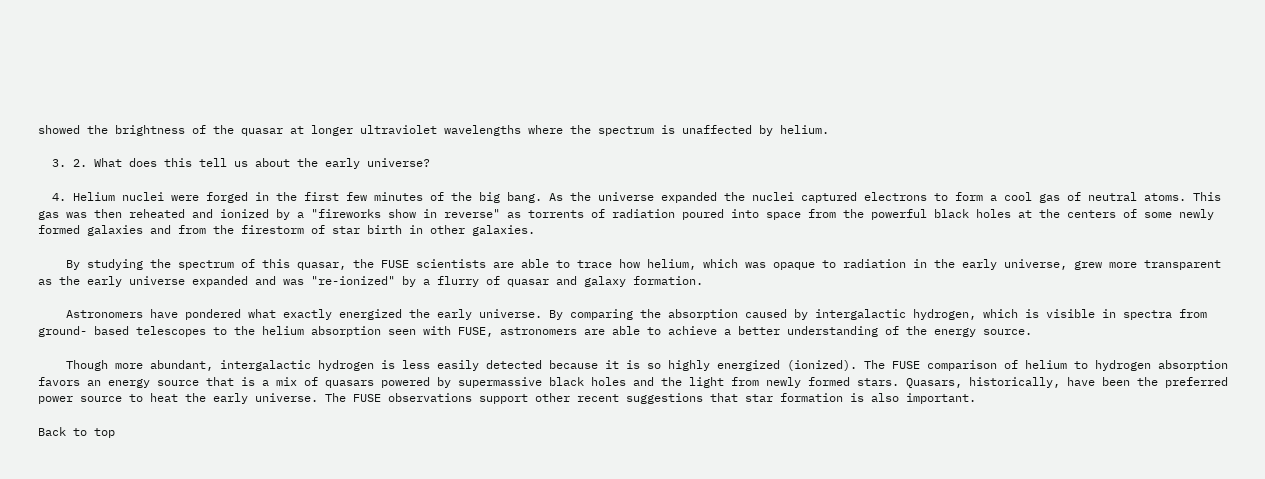showed the brightness of the quasar at longer ultraviolet wavelengths where the spectrum is unaffected by helium.

  3. 2. What does this tell us about the early universe?

  4. Helium nuclei were forged in the first few minutes of the big bang. As the universe expanded the nuclei captured electrons to form a cool gas of neutral atoms. This gas was then reheated and ionized by a "fireworks show in reverse" as torrents of radiation poured into space from the powerful black holes at the centers of some newly formed galaxies and from the firestorm of star birth in other galaxies.

    By studying the spectrum of this quasar, the FUSE scientists are able to trace how helium, which was opaque to radiation in the early universe, grew more transparent as the early universe expanded and was "re-ionized" by a flurry of quasar and galaxy formation.

    Astronomers have pondered what exactly energized the early universe. By comparing the absorption caused by intergalactic hydrogen, which is visible in spectra from ground- based telescopes to the helium absorption seen with FUSE, astronomers are able to achieve a better understanding of the energy source.

    Though more abundant, intergalactic hydrogen is less easily detected because it is so highly energized (ionized). The FUSE comparison of helium to hydrogen absorption favors an energy source that is a mix of quasars powered by supermassive black holes and the light from newly formed stars. Quasars, historically, have been the preferred power source to heat the early universe. The FUSE observations support other recent suggestions that star formation is also important.

Back to top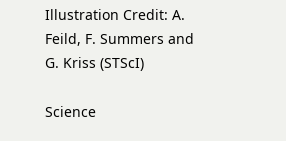Illustration Credit: A. Feild, F. Summers and G. Kriss (STScI)

Science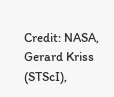Credit: NASA, Gerard Kriss (STScI),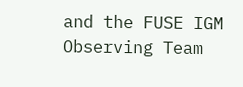and the FUSE IGM Observing Team